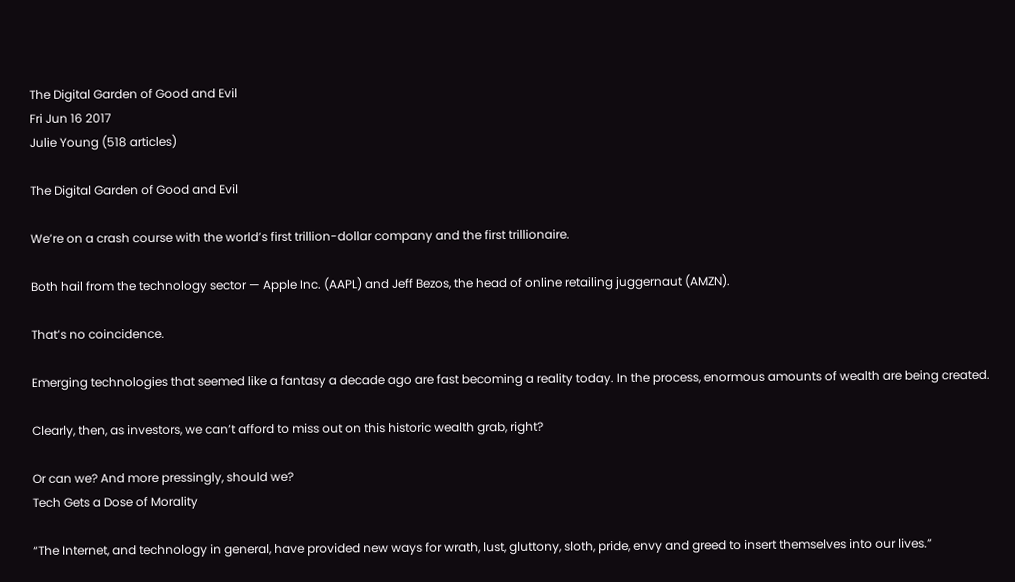The Digital Garden of Good and Evil
Fri Jun 16 2017
Julie Young (518 articles)

The Digital Garden of Good and Evil

We’re on a crash course with the world’s first trillion-dollar company and the first trillionaire.

Both hail from the technology sector — Apple Inc. (AAPL) and Jeff Bezos, the head of online retailing juggernaut (AMZN).

That’s no coincidence.

Emerging technologies that seemed like a fantasy a decade ago are fast becoming a reality today. In the process, enormous amounts of wealth are being created.

Clearly, then, as investors, we can’t afford to miss out on this historic wealth grab, right?

Or can we? And more pressingly, should we?
Tech Gets a Dose of Morality

“The Internet, and technology in general, have provided new ways for wrath, lust, gluttony, sloth, pride, envy and greed to insert themselves into our lives.”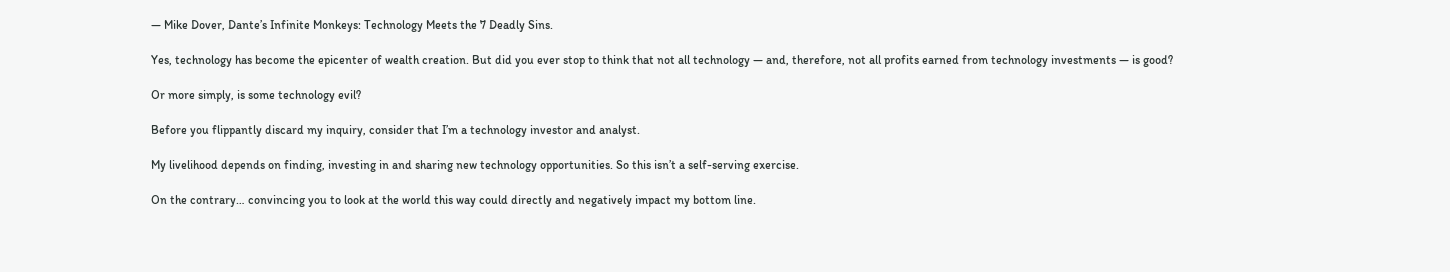— Mike Dover, Dante’s Infinite Monkeys: Technology Meets the 7 Deadly Sins.

Yes, technology has become the epicenter of wealth creation. But did you ever stop to think that not all technology — and, therefore, not all profits earned from technology investments — is good?

Or more simply, is some technology evil?

Before you flippantly discard my inquiry, consider that I’m a technology investor and analyst.

My livelihood depends on finding, investing in and sharing new technology opportunities. So this isn’t a self-serving exercise.

On the contrary… convincing you to look at the world this way could directly and negatively impact my bottom line.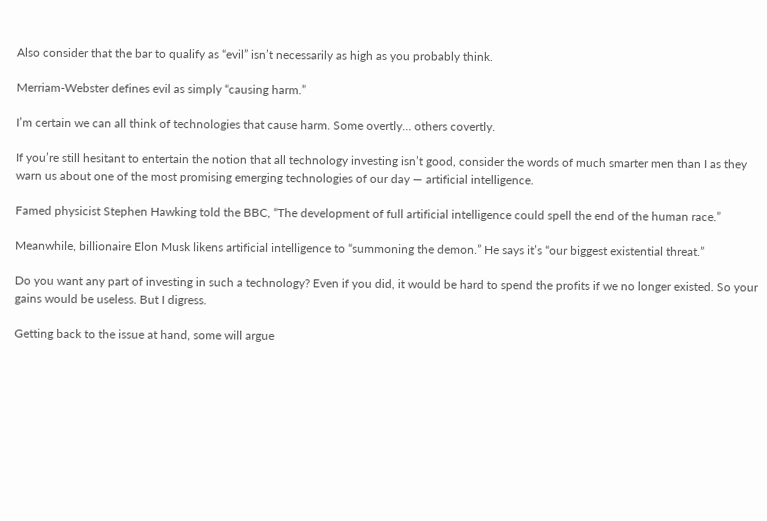Also consider that the bar to qualify as “evil” isn’t necessarily as high as you probably think.

Merriam-Webster defines evil as simply “causing harm.”

I’m certain we can all think of technologies that cause harm. Some overtly… others covertly.

If you’re still hesitant to entertain the notion that all technology investing isn’t good, consider the words of much smarter men than I as they warn us about one of the most promising emerging technologies of our day — artificial intelligence.

Famed physicist Stephen Hawking told the BBC, “The development of full artificial intelligence could spell the end of the human race.”

Meanwhile, billionaire Elon Musk likens artificial intelligence to “summoning the demon.” He says it’s “our biggest existential threat.”

Do you want any part of investing in such a technology? Even if you did, it would be hard to spend the profits if we no longer existed. So your gains would be useless. But I digress.

Getting back to the issue at hand, some will argue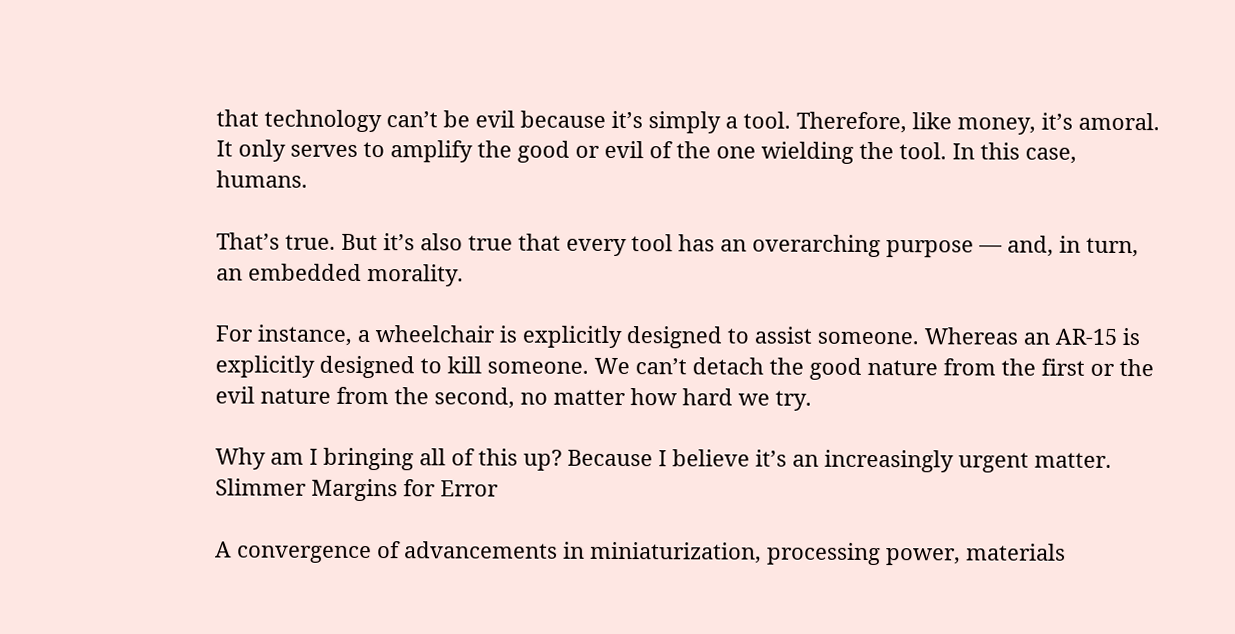that technology can’t be evil because it’s simply a tool. Therefore, like money, it’s amoral. It only serves to amplify the good or evil of the one wielding the tool. In this case, humans.

That’s true. But it’s also true that every tool has an overarching purpose — and, in turn, an embedded morality.

For instance, a wheelchair is explicitly designed to assist someone. Whereas an AR-15 is explicitly designed to kill someone. We can’t detach the good nature from the first or the evil nature from the second, no matter how hard we try.

Why am I bringing all of this up? Because I believe it’s an increasingly urgent matter.
Slimmer Margins for Error

A convergence of advancements in miniaturization, processing power, materials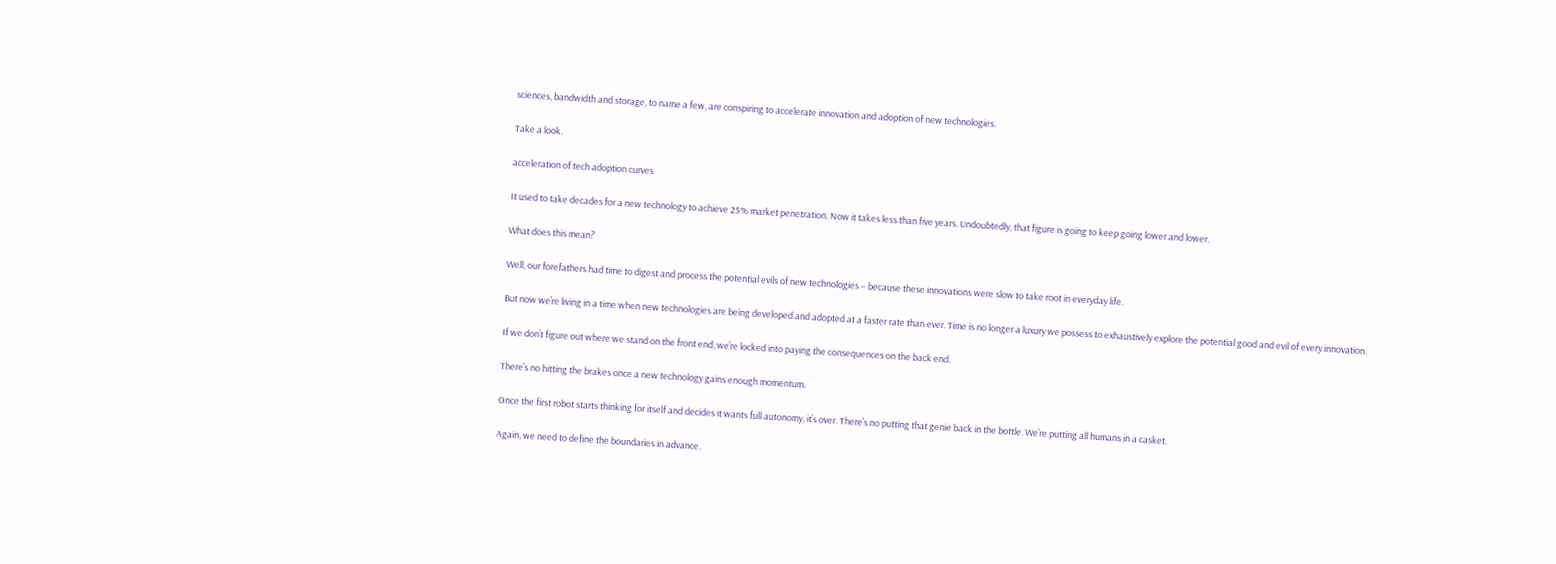sciences, bandwidth and storage, to name a few, are conspiring to accelerate innovation and adoption of new technologies.

Take a look.

acceleration of tech adoption curves

It used to take decades for a new technology to achieve 25% market penetration. Now it takes less than five years. Undoubtedly, that figure is going to keep going lower and lower.

What does this mean?

Well, our forefathers had time to digest and process the potential evils of new technologies – because these innovations were slow to take root in everyday life.

But now we’re living in a time when new technologies are being developed and adopted at a faster rate than ever. Time is no longer a luxury we possess to exhaustively explore the potential good and evil of every innovation.

If we don’t figure out where we stand on the front end, we’re locked into paying the consequences on the back end.

There’s no hitting the brakes once a new technology gains enough momentum.

Once the first robot starts thinking for itself and decides it wants full autonomy, it’s over. There’s no putting that genie back in the bottle. We’re putting all humans in a casket.

Again, we need to define the boundaries in advance.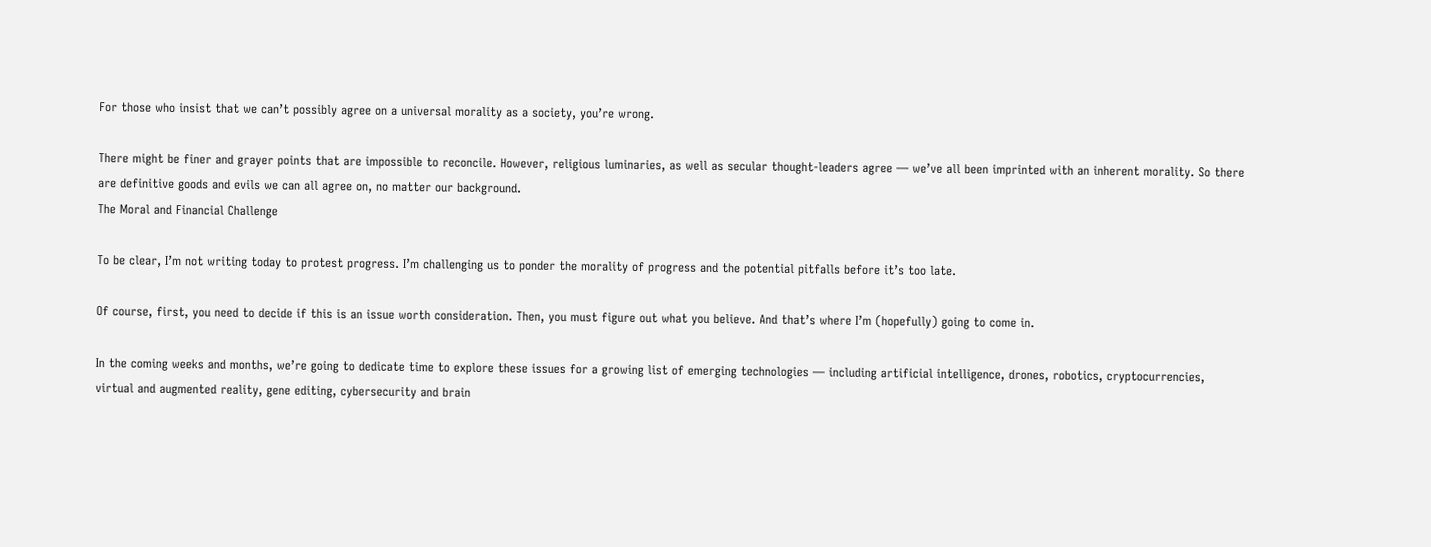For those who insist that we can’t possibly agree on a universal morality as a society, you’re wrong.

There might be finer and grayer points that are impossible to reconcile. However, religious luminaries, as well as secular thought-leaders agree — we’ve all been imprinted with an inherent morality. So there are definitive goods and evils we can all agree on, no matter our background.
The Moral and Financial Challenge

To be clear, I’m not writing today to protest progress. I’m challenging us to ponder the morality of progress and the potential pitfalls before it’s too late.

Of course, first, you need to decide if this is an issue worth consideration. Then, you must figure out what you believe. And that’s where I’m (hopefully) going to come in.

In the coming weeks and months, we’re going to dedicate time to explore these issues for a growing list of emerging technologies — including artificial intelligence, drones, robotics, cryptocurrencies, virtual and augmented reality, gene editing, cybersecurity and brain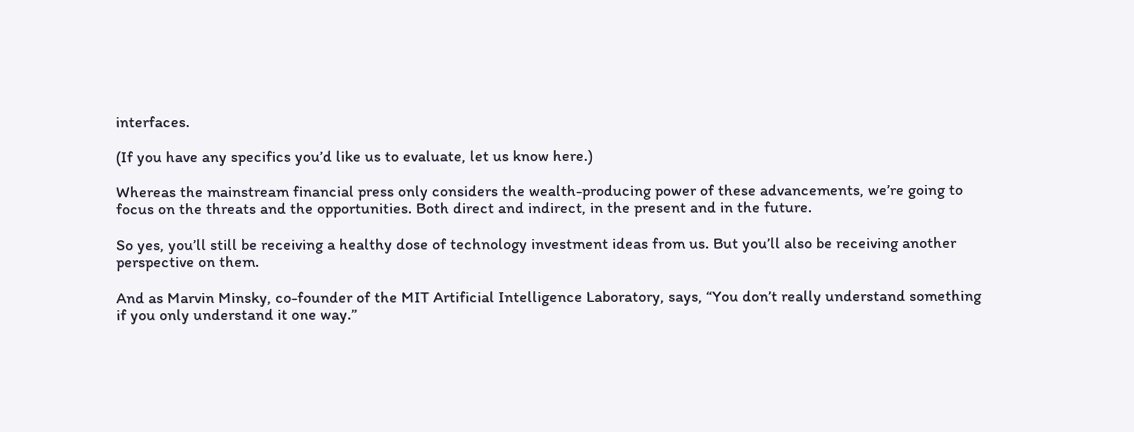interfaces.

(If you have any specifics you’d like us to evaluate, let us know here.)

Whereas the mainstream financial press only considers the wealth-producing power of these advancements, we’re going to focus on the threats and the opportunities. Both direct and indirect, in the present and in the future.

So yes, you’ll still be receiving a healthy dose of technology investment ideas from us. But you’ll also be receiving another perspective on them.

And as Marvin Minsky, co-founder of the MIT Artificial Intelligence Laboratory, says, “You don’t really understand something if you only understand it one way.”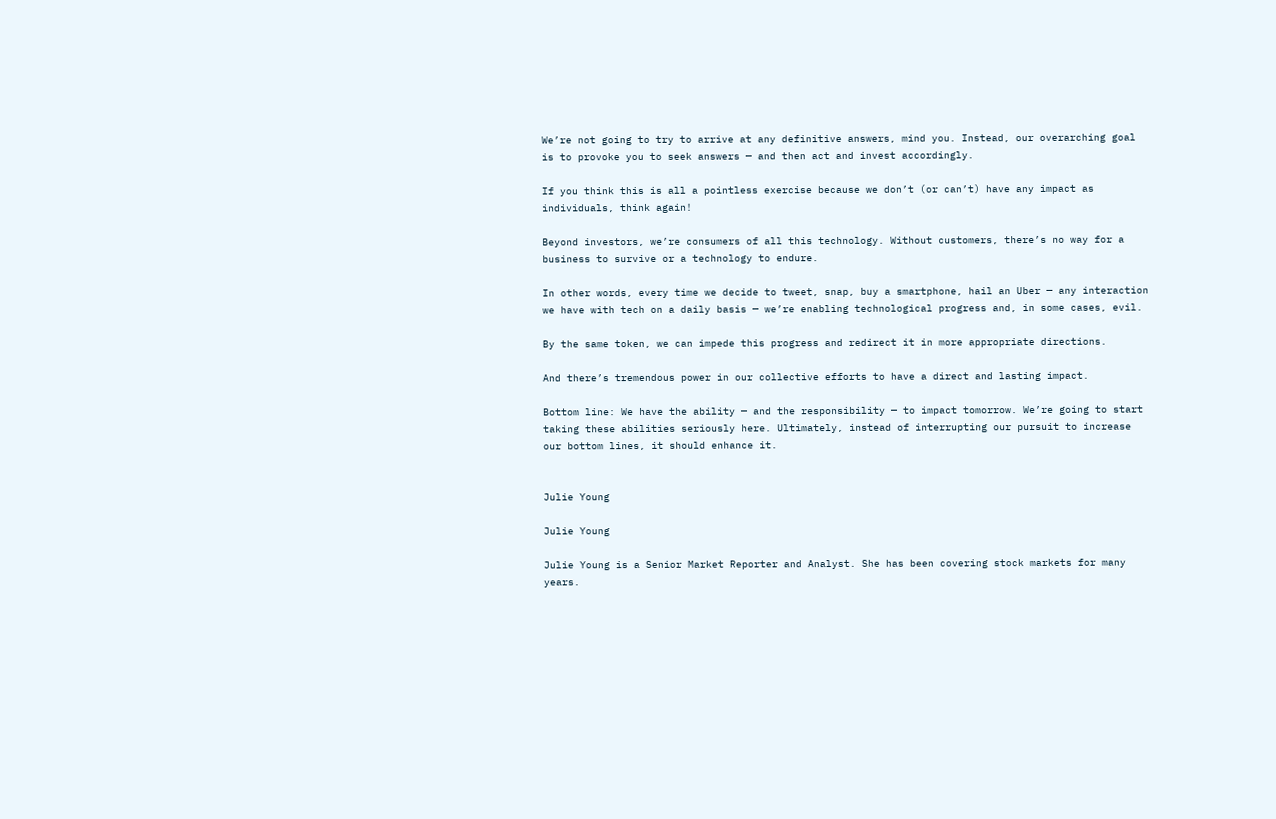We’re not going to try to arrive at any definitive answers, mind you. Instead, our overarching goal is to provoke you to seek answers — and then act and invest accordingly.

If you think this is all a pointless exercise because we don’t (or can’t) have any impact as individuals, think again!

Beyond investors, we’re consumers of all this technology. Without customers, there’s no way for a business to survive or a technology to endure.

In other words, every time we decide to tweet, snap, buy a smartphone, hail an Uber — any interaction we have with tech on a daily basis — we’re enabling technological progress and, in some cases, evil.

By the same token, we can impede this progress and redirect it in more appropriate directions.

And there’s tremendous power in our collective efforts to have a direct and lasting impact.

Bottom line: We have the ability — and the responsibility — to impact tomorrow. We’re going to start taking these abilities seriously here. Ultimately, instead of interrupting our pursuit to increase our bottom lines, it should enhance it.


Julie Young

Julie Young

Julie Young is a Senior Market Reporter and Analyst. She has been covering stock markets for many years.